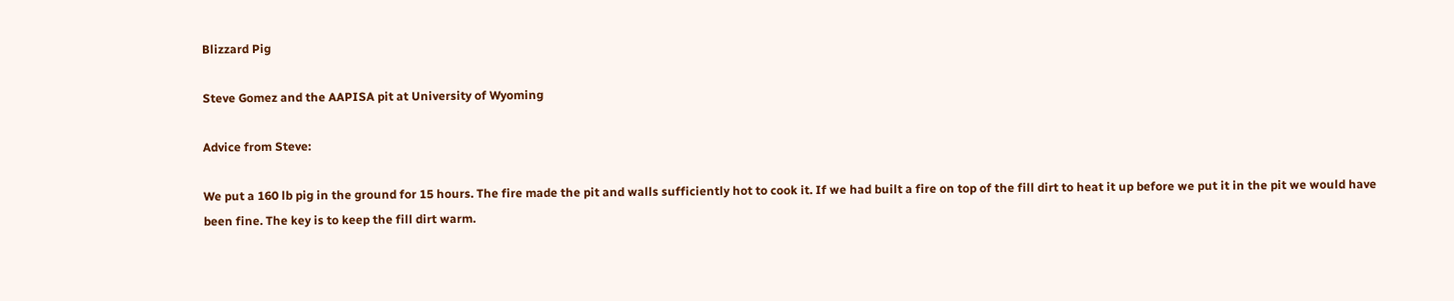Blizzard Pig

Steve Gomez and the AAPISA pit at University of Wyoming

Advice from Steve:

We put a 160 lb pig in the ground for 15 hours. The fire made the pit and walls sufficiently hot to cook it. If we had built a fire on top of the fill dirt to heat it up before we put it in the pit we would have been fine. The key is to keep the fill dirt warm.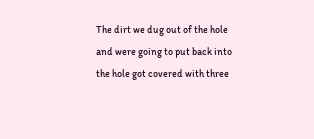The dirt we dug out of the hole and were going to put back into the hole got covered with three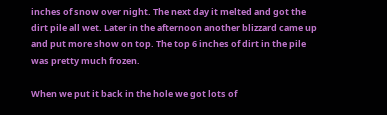inches of snow over night. The next day it melted and got the dirt pile all wet. Later in the afternoon another blizzard came up and put more show on top. The top 6 inches of dirt in the pile was pretty much frozen.

When we put it back in the hole we got lots of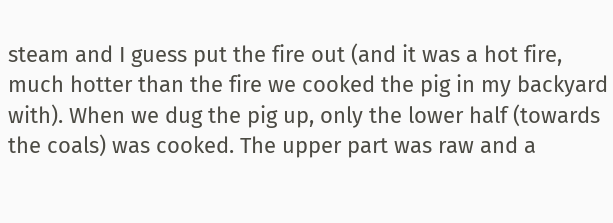steam and I guess put the fire out (and it was a hot fire, much hotter than the fire we cooked the pig in my backyard with). When we dug the pig up, only the lower half (towards the coals) was cooked. The upper part was raw and a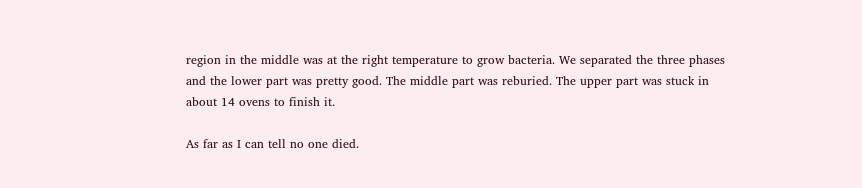region in the middle was at the right temperature to grow bacteria. We separated the three phases and the lower part was pretty good. The middle part was reburied. The upper part was stuck in about 14 ovens to finish it.

As far as I can tell no one died.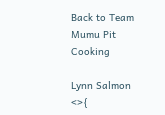Back to Team Mumu Pit Cooking

Lynn Salmon <>{